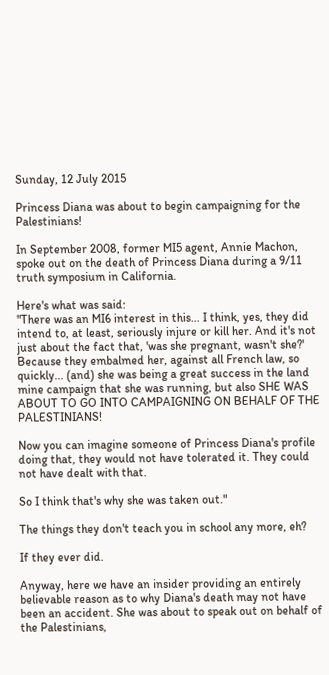Sunday, 12 July 2015

Princess Diana was about to begin campaigning for the Palestinians!

In September 2008, former MI5 agent, Annie Machon, spoke out on the death of Princess Diana during a 9/11 truth symposium in California.

Here's what was said:
"There was an MI6 interest in this... I think, yes, they did intend to, at least, seriously injure or kill her. And it's not just about the fact that, 'was she pregnant, wasn't she?' Because they embalmed her, against all French law, so quickly... (and) she was being a great success in the land mine campaign that she was running, but also SHE WAS ABOUT TO GO INTO CAMPAIGNING ON BEHALF OF THE PALESTINIANS!

Now you can imagine someone of Princess Diana's profile doing that, they would not have tolerated it. They could not have dealt with that.

So I think that's why she was taken out."

The things they don't teach you in school any more, eh?

If they ever did.

Anyway, here we have an insider providing an entirely believable reason as to why Diana's death may not have been an accident. She was about to speak out on behalf of the Palestinians,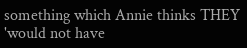something which Annie thinks THEY 'would not have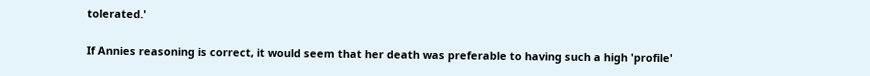tolerated.'

If Annies reasoning is correct, it would seem that her death was preferable to having such a high 'profile'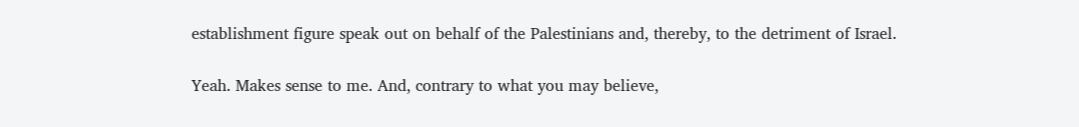establishment figure speak out on behalf of the Palestinians and, thereby, to the detriment of Israel.

Yeah. Makes sense to me. And, contrary to what you may believe,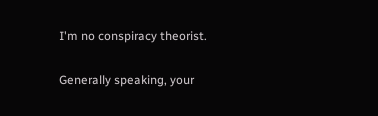I'm no conspiracy theorist.

Generally speaking, your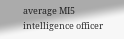average MI5 intelligence officer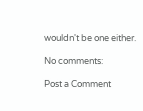wouldn't be one either.

No comments:

Post a Comment